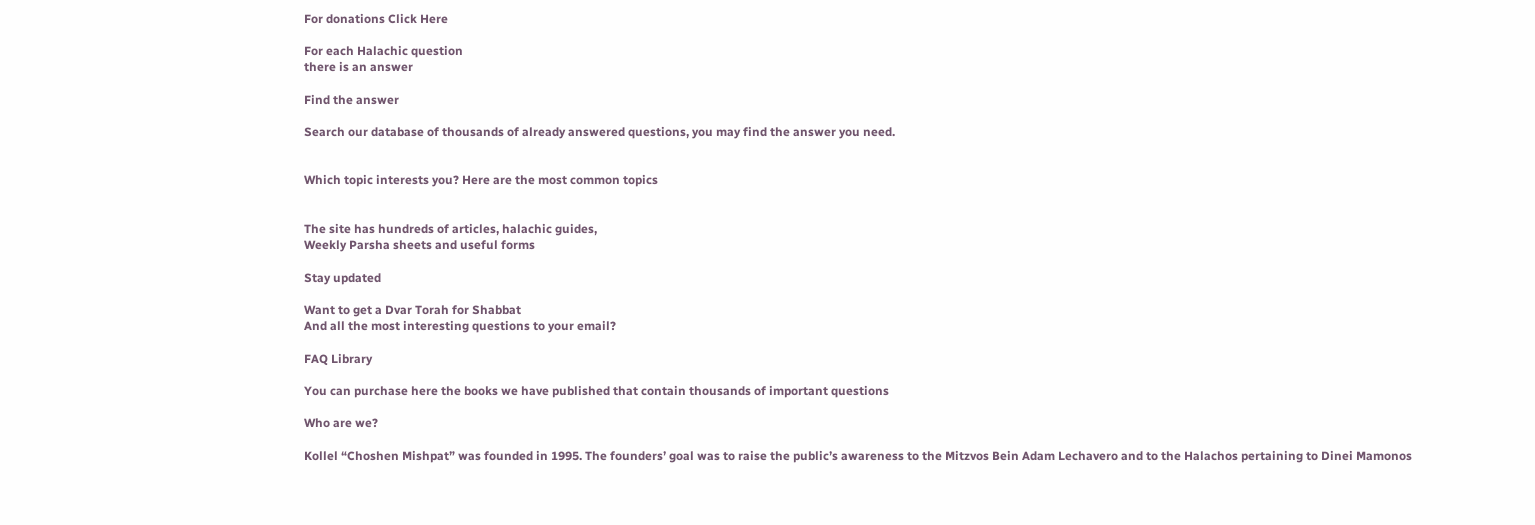For donations Click Here

For each Halachic question
there is an answer

Find the answer

Search our database of thousands of already answered questions, you may find the answer you need.


Which topic interests you? Here are the most common topics


The site has hundreds of articles, halachic guides,
Weekly Parsha sheets and useful forms

Stay updated

Want to get a Dvar Torah for Shabbat
And all the most interesting questions to your email?

FAQ Library

You can purchase here the books we have published that contain thousands of important questions

Who are we?

Kollel “Choshen Mishpat” was founded in 1995. The founders’ goal was to raise the public’s awareness to the Mitzvos Bein Adam Lechavero and to the Halachos pertaining to Dinei Mamonos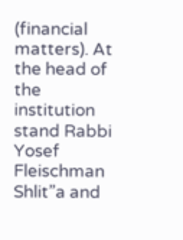(financial matters). At the head of the institution stand Rabbi Yosef Fleischman Shlit”a and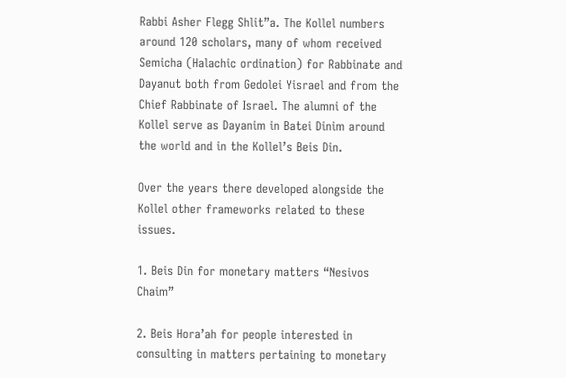Rabbi Asher Flegg Shlit”a. The Kollel numbers around 120 scholars, many of whom received Semicha (Halachic ordination) for Rabbinate and Dayanut both from Gedolei Yisrael and from the Chief Rabbinate of Israel. The alumni of the Kollel serve as Dayanim in Batei Dinim around the world and in the Kollel’s Beis Din.

Over the years there developed alongside the Kollel other frameworks related to these issues.

1. Beis Din for monetary matters “Nesivos Chaim”

2. Beis Hora’ah for people interested in consulting in matters pertaining to monetary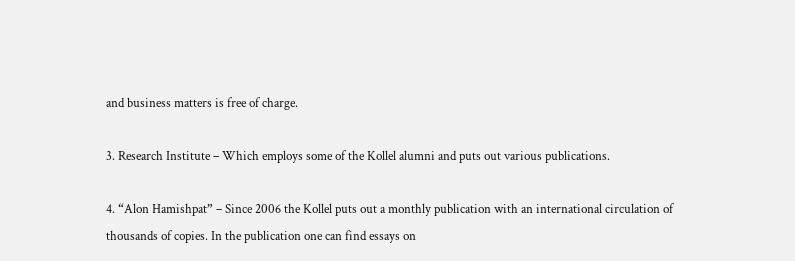and business matters is free of charge.

3. Research Institute – Which employs some of the Kollel alumni and puts out various publications.

4. “Alon Hamishpat” – Since 2006 the Kollel puts out a monthly publication with an international circulation of thousands of copies. In the publication one can find essays on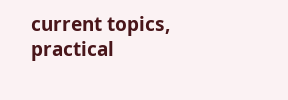current topics, practical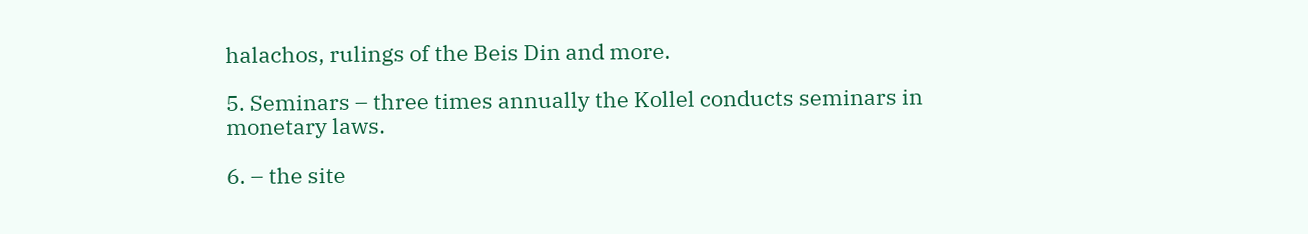halachos, rulings of the Beis Din and more.

5. Seminars – three times annually the Kollel conducts seminars in monetary laws.

6. – the site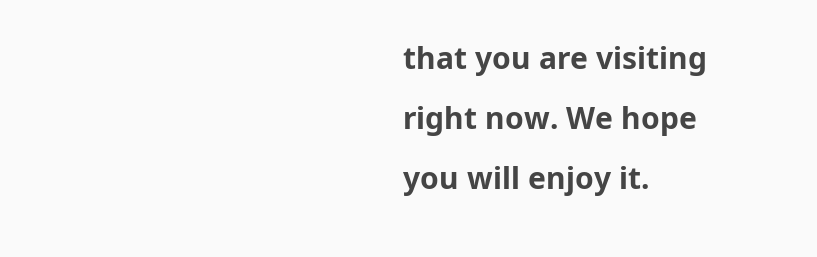that you are visiting right now. We hope you will enjoy it.